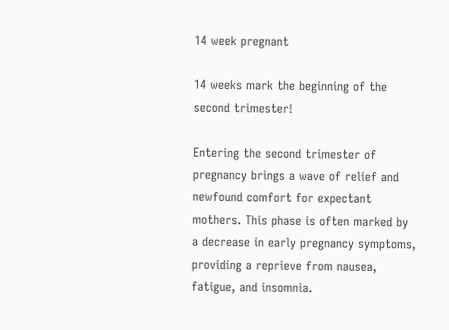14 week pregnant

14 weeks mark the beginning of the second trimester!

Entering the second trimester of pregnancy brings a wave of relief and newfound comfort for expectant mothers. This phase is often marked by a decrease in early pregnancy symptoms, providing a reprieve from nausea, fatigue, and insomnia.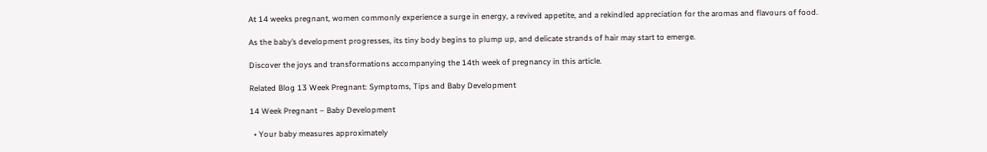At 14 weeks pregnant, women commonly experience a surge in energy, a revived appetite, and a rekindled appreciation for the aromas and flavours of food.

As the baby’s development progresses, its tiny body begins to plump up, and delicate strands of hair may start to emerge.

Discover the joys and transformations accompanying the 14th week of pregnancy in this article.

Related Blog 13 Week Pregnant: Symptoms, Tips and Baby Development

14 Week Pregnant – Baby Development

  • Your baby measures approximately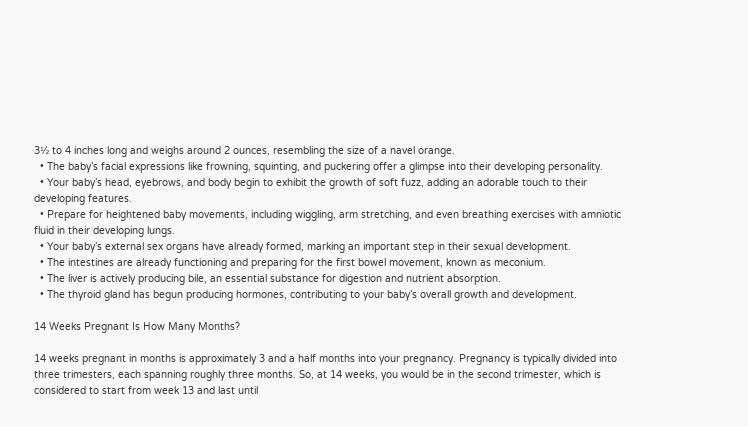3½ to 4 inches long and weighs around 2 ounces, resembling the size of a navel orange.
  • The baby’s facial expressions like frowning, squinting, and puckering offer a glimpse into their developing personality.
  • Your baby’s head, eyebrows, and body begin to exhibit the growth of soft fuzz, adding an adorable touch to their developing features.
  • Prepare for heightened baby movements, including wiggling, arm stretching, and even breathing exercises with amniotic fluid in their developing lungs.
  • Your baby’s external sex organs have already formed, marking an important step in their sexual development.
  • The intestines are already functioning and preparing for the first bowel movement, known as meconium.
  • The liver is actively producing bile, an essential substance for digestion and nutrient absorption.
  • The thyroid gland has begun producing hormones, contributing to your baby’s overall growth and development.

14 Weeks Pregnant Is How Many Months?

14 weeks pregnant in months is approximately 3 and a half months into your pregnancy. Pregnancy is typically divided into three trimesters, each spanning roughly three months. So, at 14 weeks, you would be in the second trimester, which is considered to start from week 13 and last until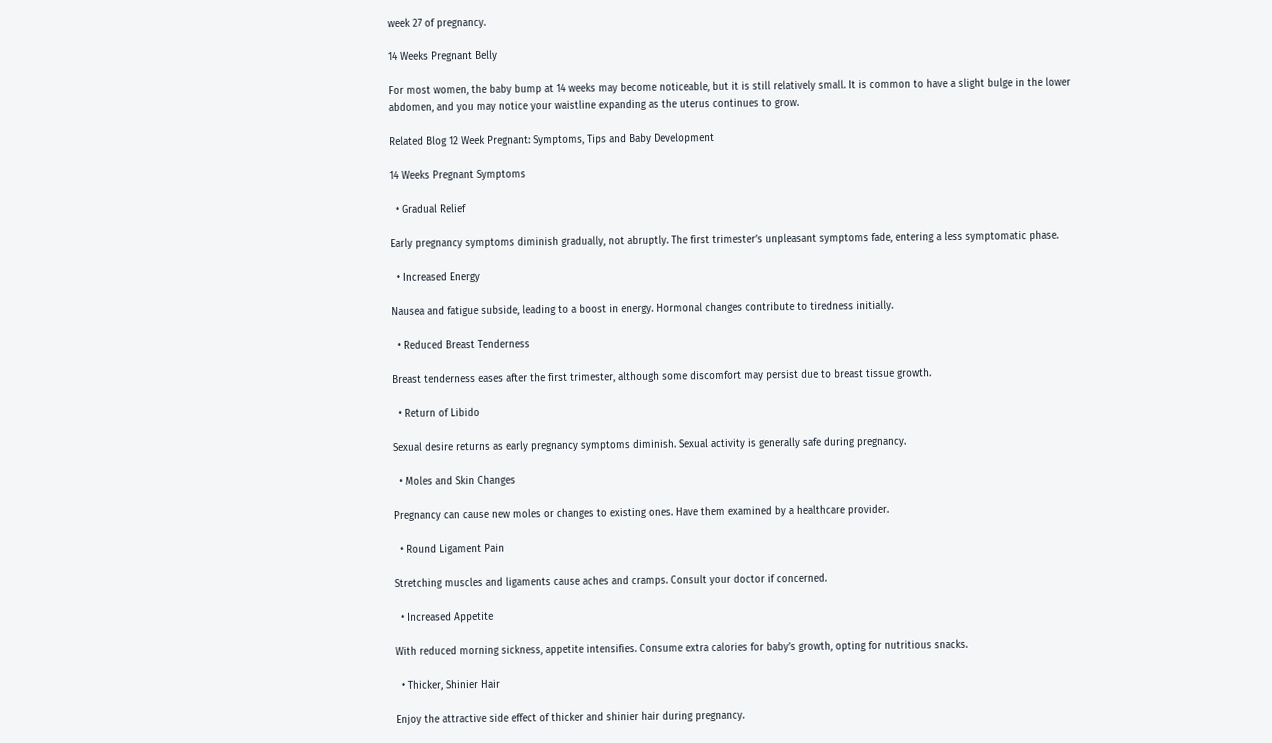week 27 of pregnancy.

14 Weeks Pregnant Belly

For most women, the baby bump at 14 weeks may become noticeable, but it is still relatively small. It is common to have a slight bulge in the lower abdomen, and you may notice your waistline expanding as the uterus continues to grow.

Related Blog 12 Week Pregnant: Symptoms, Tips and Baby Development

14 Weeks Pregnant Symptoms

  • Gradual Relief

Early pregnancy symptoms diminish gradually, not abruptly. The first trimester’s unpleasant symptoms fade, entering a less symptomatic phase.

  • Increased Energy

Nausea and fatigue subside, leading to a boost in energy. Hormonal changes contribute to tiredness initially.

  • Reduced Breast Tenderness

Breast tenderness eases after the first trimester, although some discomfort may persist due to breast tissue growth.

  • Return of Libido

Sexual desire returns as early pregnancy symptoms diminish. Sexual activity is generally safe during pregnancy.

  • Moles and Skin Changes

Pregnancy can cause new moles or changes to existing ones. Have them examined by a healthcare provider.

  • Round Ligament Pain

Stretching muscles and ligaments cause aches and cramps. Consult your doctor if concerned.

  • Increased Appetite

With reduced morning sickness, appetite intensifies. Consume extra calories for baby’s growth, opting for nutritious snacks.

  • Thicker, Shinier Hair

Enjoy the attractive side effect of thicker and shinier hair during pregnancy.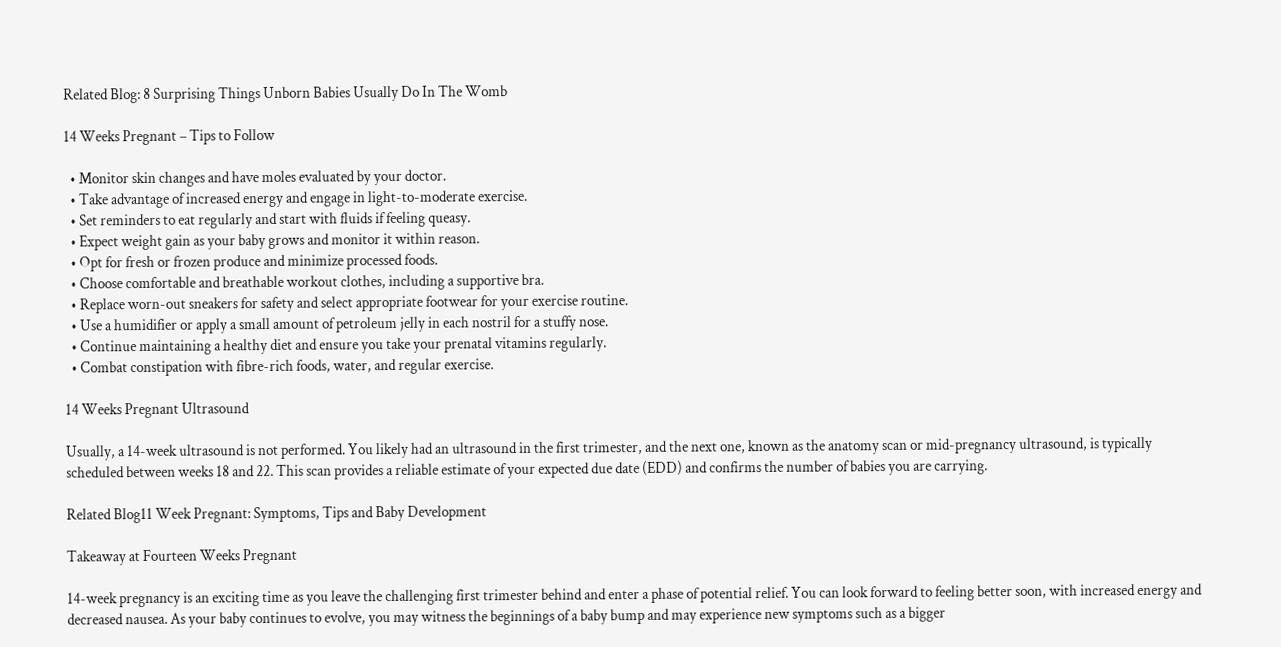Related Blog: 8 Surprising Things Unborn Babies Usually Do In The Womb

14 Weeks Pregnant – Tips to Follow

  • Monitor skin changes and have moles evaluated by your doctor.
  • Take advantage of increased energy and engage in light-to-moderate exercise.
  • Set reminders to eat regularly and start with fluids if feeling queasy.
  • Expect weight gain as your baby grows and monitor it within reason.
  • Opt for fresh or frozen produce and minimize processed foods.
  • Choose comfortable and breathable workout clothes, including a supportive bra.
  • Replace worn-out sneakers for safety and select appropriate footwear for your exercise routine.
  • Use a humidifier or apply a small amount of petroleum jelly in each nostril for a stuffy nose.
  • Continue maintaining a healthy diet and ensure you take your prenatal vitamins regularly.
  • Combat constipation with fibre-rich foods, water, and regular exercise.

14 Weeks Pregnant Ultrasound

Usually, a 14-week ultrasound is not performed. You likely had an ultrasound in the first trimester, and the next one, known as the anatomy scan or mid-pregnancy ultrasound, is typically scheduled between weeks 18 and 22. This scan provides a reliable estimate of your expected due date (EDD) and confirms the number of babies you are carrying.

Related Blog11 Week Pregnant: Symptoms, Tips and Baby Development

Takeaway at Fourteen Weeks Pregnant

14-week pregnancy is an exciting time as you leave the challenging first trimester behind and enter a phase of potential relief. You can look forward to feeling better soon, with increased energy and decreased nausea. As your baby continues to evolve, you may witness the beginnings of a baby bump and may experience new symptoms such as a bigger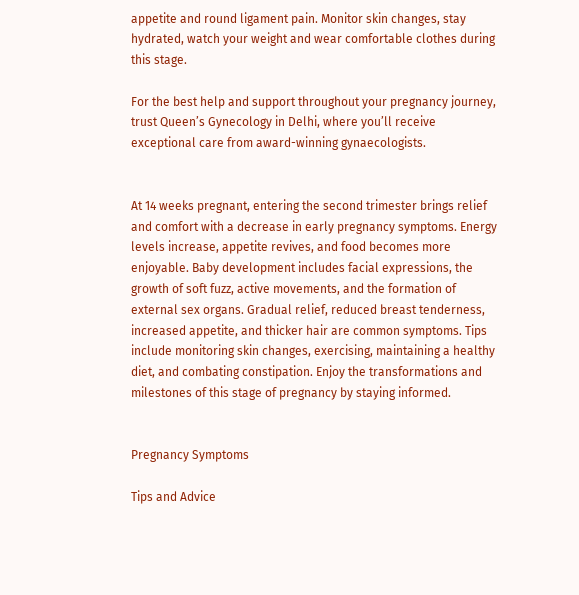appetite and round ligament pain. Monitor skin changes, stay hydrated, watch your weight and wear comfortable clothes during this stage.

For the best help and support throughout your pregnancy journey, trust Queen’s Gynecology in Delhi, where you’ll receive exceptional care from award-winning gynaecologists.


At 14 weeks pregnant, entering the second trimester brings relief and comfort with a decrease in early pregnancy symptoms. Energy levels increase, appetite revives, and food becomes more enjoyable. Baby development includes facial expressions, the growth of soft fuzz, active movements, and the formation of external sex organs. Gradual relief, reduced breast tenderness, increased appetite, and thicker hair are common symptoms. Tips include monitoring skin changes, exercising, maintaining a healthy diet, and combating constipation. Enjoy the transformations and milestones of this stage of pregnancy by staying informed.


Pregnancy Symptoms

Tips and Advice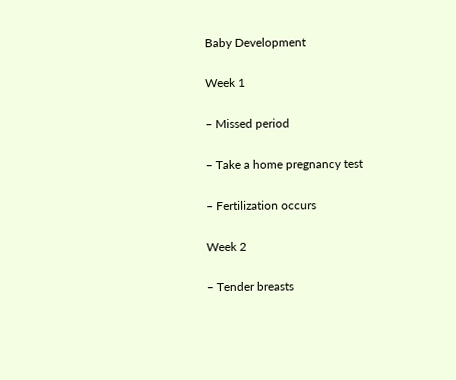Baby Development

Week 1

– Missed period

– Take a home pregnancy test

– Fertilization occurs

Week 2

– Tender breasts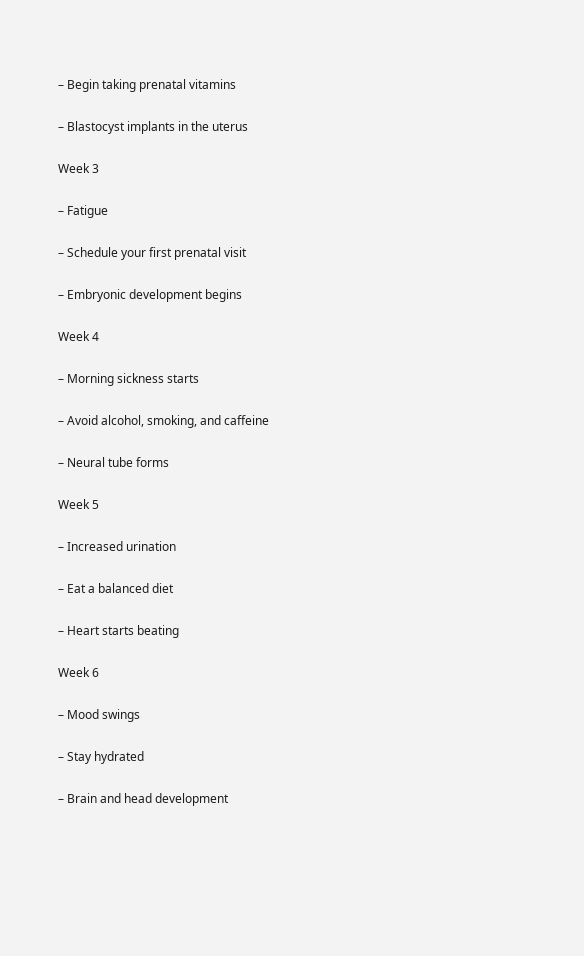– Begin taking prenatal vitamins

– Blastocyst implants in the uterus

Week 3

– Fatigue

– Schedule your first prenatal visit

– Embryonic development begins

Week 4

– Morning sickness starts

– Avoid alcohol, smoking, and caffeine

– Neural tube forms

Week 5

– Increased urination

– Eat a balanced diet

– Heart starts beating

Week 6

– Mood swings

– Stay hydrated

– Brain and head development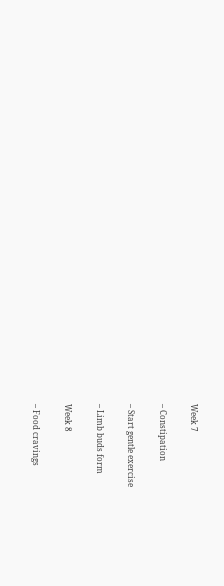Week 7

– Constipation

– Start gentle exercise

– Limb buds form

Week 8

– Food cravings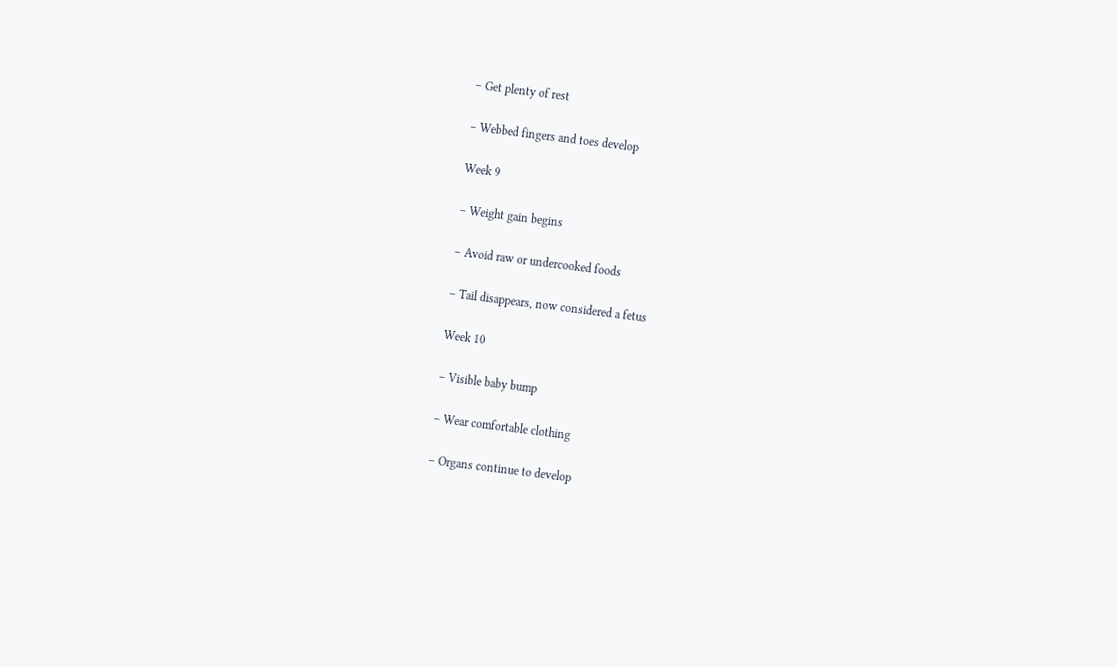– Get plenty of rest

– Webbed fingers and toes develop

Week 9

– Weight gain begins

– Avoid raw or undercooked foods

– Tail disappears, now considered a fetus

Week 10

– Visible baby bump

– Wear comfortable clothing

– Organs continue to develop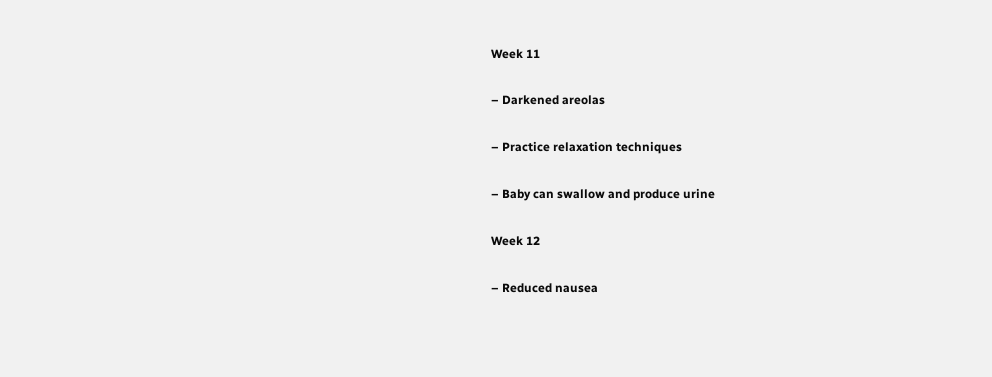Week 11

– Darkened areolas

– Practice relaxation techniques

– Baby can swallow and produce urine

Week 12

– Reduced nausea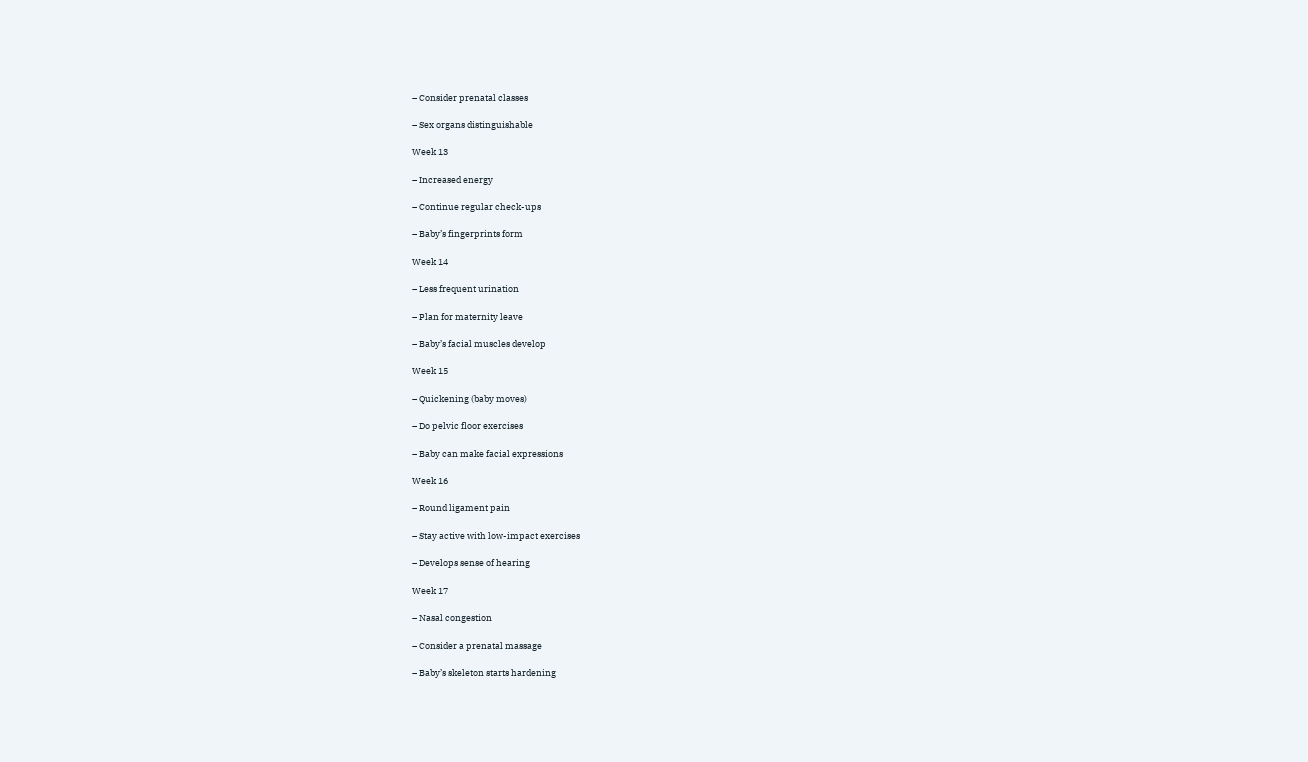– Consider prenatal classes

– Sex organs distinguishable

Week 13

– Increased energy

– Continue regular check-ups

– Baby’s fingerprints form

Week 14

– Less frequent urination

– Plan for maternity leave

– Baby’s facial muscles develop

Week 15

– Quickening (baby moves)

– Do pelvic floor exercises

– Baby can make facial expressions

Week 16

– Round ligament pain

– Stay active with low-impact exercises

– Develops sense of hearing

Week 17

– Nasal congestion

– Consider a prenatal massage

– Baby’s skeleton starts hardening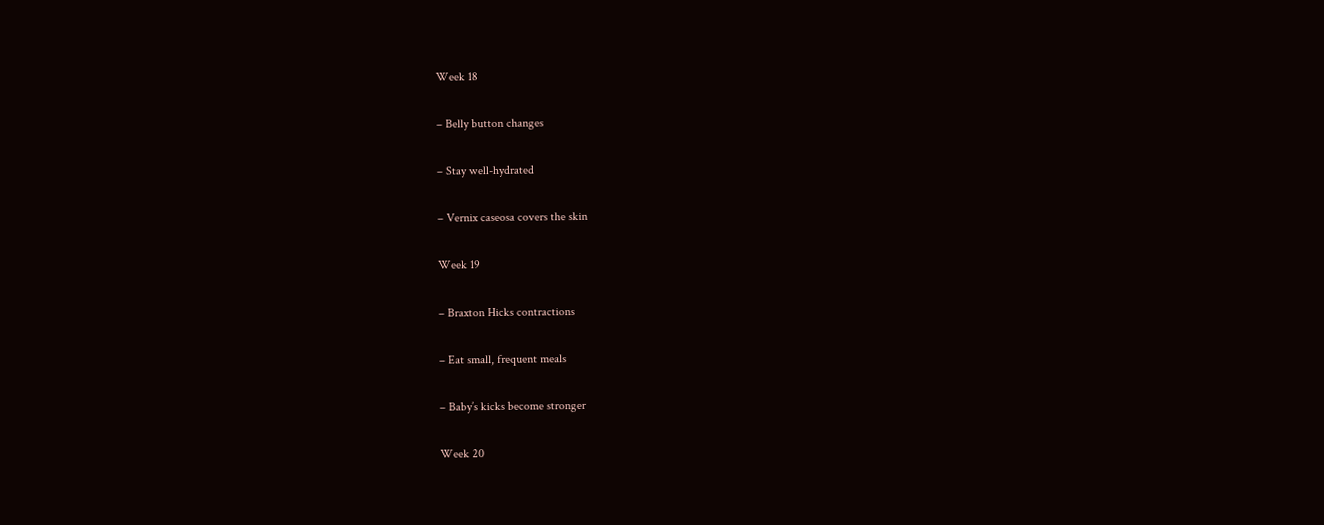Week 18

– Belly button changes

– Stay well-hydrated

– Vernix caseosa covers the skin

Week 19

– Braxton Hicks contractions

– Eat small, frequent meals

– Baby’s kicks become stronger

Week 20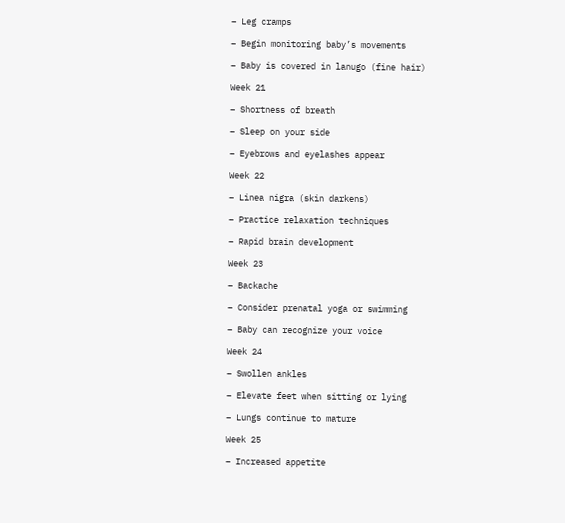– Leg cramps

– Begin monitoring baby’s movements

– Baby is covered in lanugo (fine hair)

Week 21

– Shortness of breath

– Sleep on your side

– Eyebrows and eyelashes appear

Week 22

– Linea nigra (skin darkens)

– Practice relaxation techniques

– Rapid brain development

Week 23

– Backache

– Consider prenatal yoga or swimming

– Baby can recognize your voice

Week 24

– Swollen ankles

– Elevate feet when sitting or lying

– Lungs continue to mature

Week 25

– Increased appetite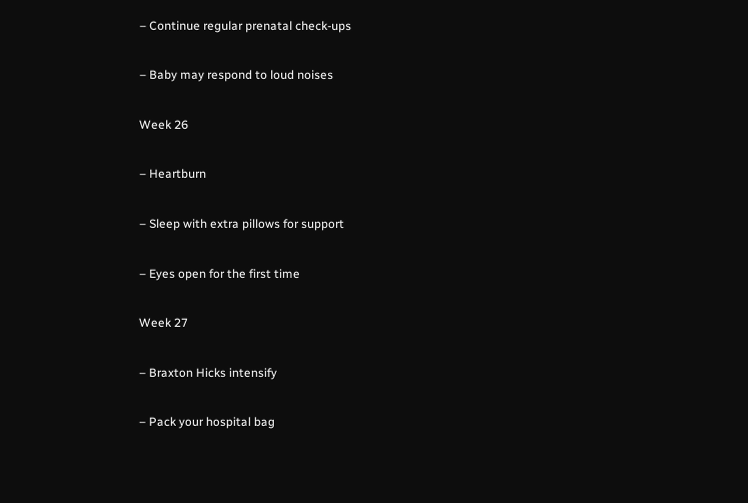– Continue regular prenatal check-ups

– Baby may respond to loud noises

Week 26

– Heartburn

– Sleep with extra pillows for support

– Eyes open for the first time

Week 27

– Braxton Hicks intensify

– Pack your hospital bag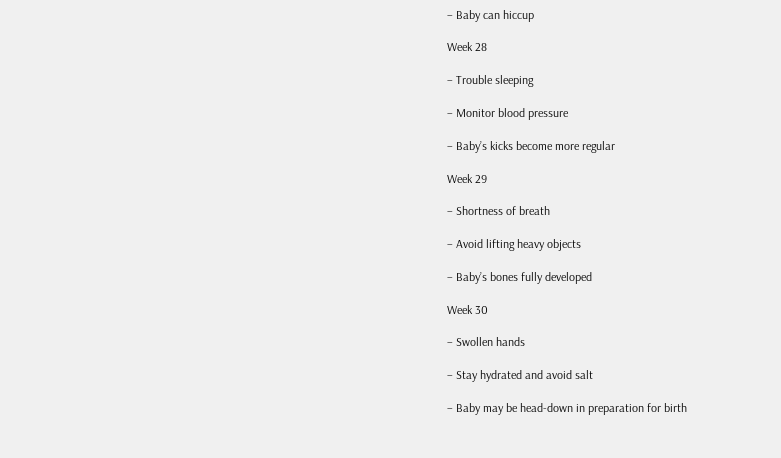– Baby can hiccup

Week 28

– Trouble sleeping

– Monitor blood pressure

– Baby’s kicks become more regular

Week 29

– Shortness of breath

– Avoid lifting heavy objects

– Baby’s bones fully developed

Week 30

– Swollen hands

– Stay hydrated and avoid salt

– Baby may be head-down in preparation for birth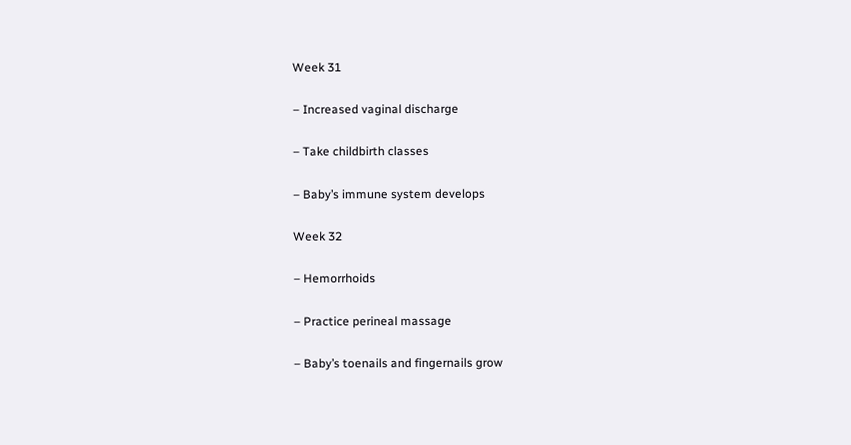Week 31

– Increased vaginal discharge

– Take childbirth classes

– Baby’s immune system develops

Week 32

– Hemorrhoids

– Practice perineal massage

– Baby’s toenails and fingernails grow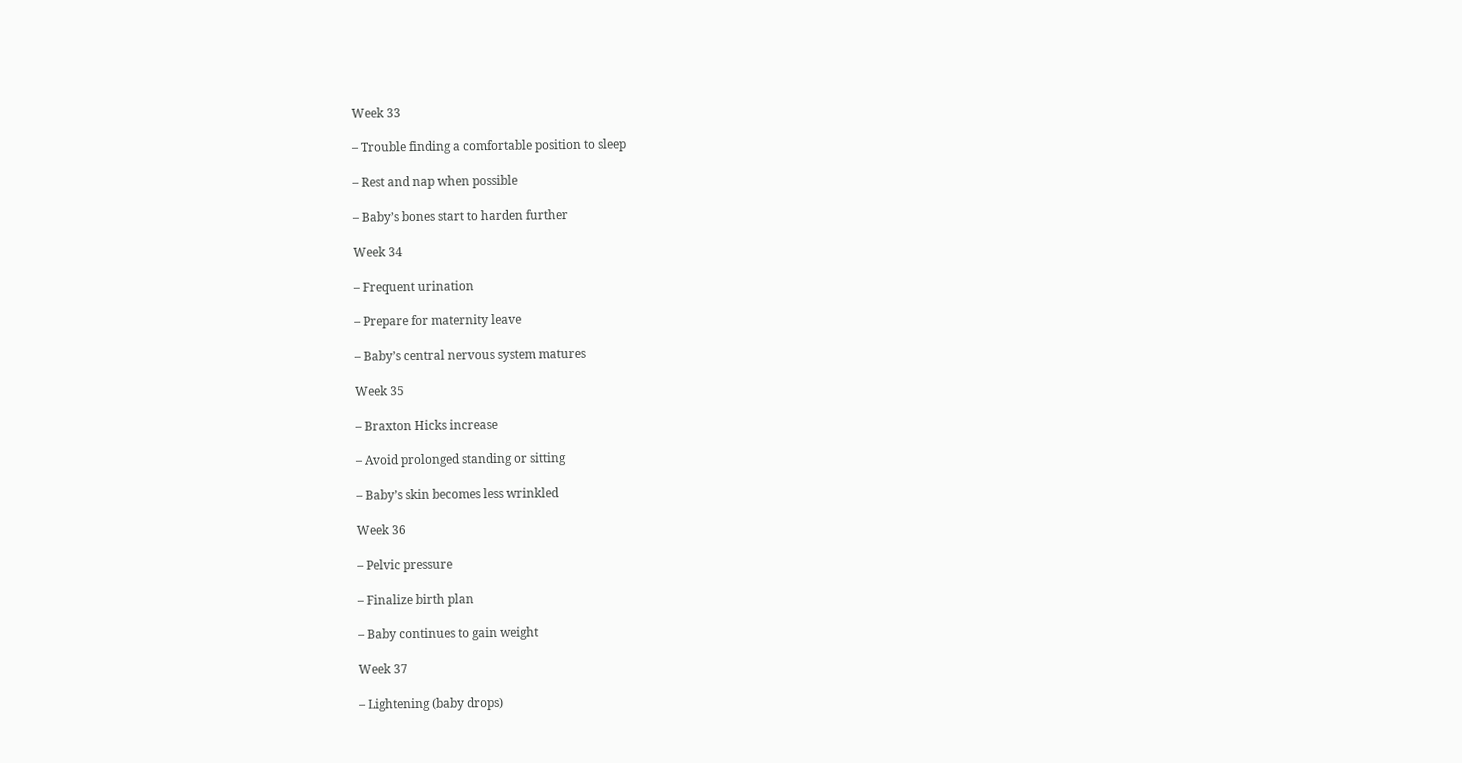Week 33

– Trouble finding a comfortable position to sleep

– Rest and nap when possible

– Baby’s bones start to harden further

Week 34

– Frequent urination

– Prepare for maternity leave

– Baby’s central nervous system matures

Week 35

– Braxton Hicks increase

– Avoid prolonged standing or sitting

– Baby’s skin becomes less wrinkled

Week 36

– Pelvic pressure

– Finalize birth plan

– Baby continues to gain weight

Week 37

– Lightening (baby drops)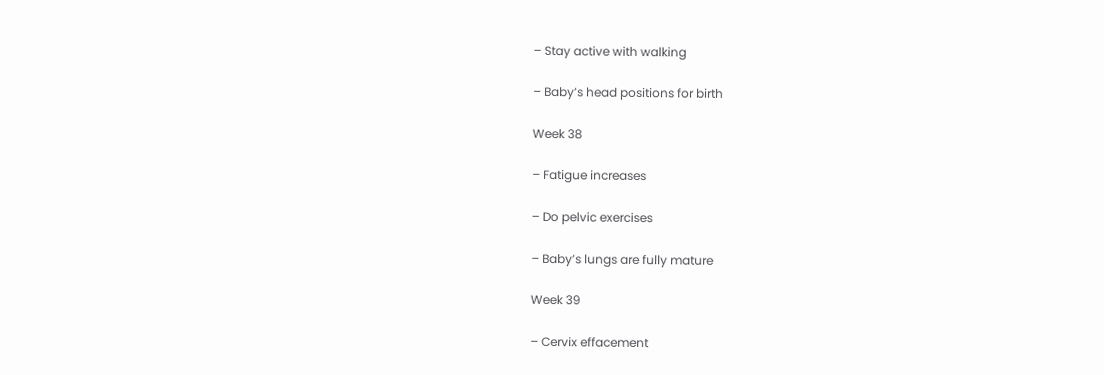– Stay active with walking

– Baby’s head positions for birth

Week 38

– Fatigue increases

– Do pelvic exercises

– Baby’s lungs are fully mature

Week 39

– Cervix effacement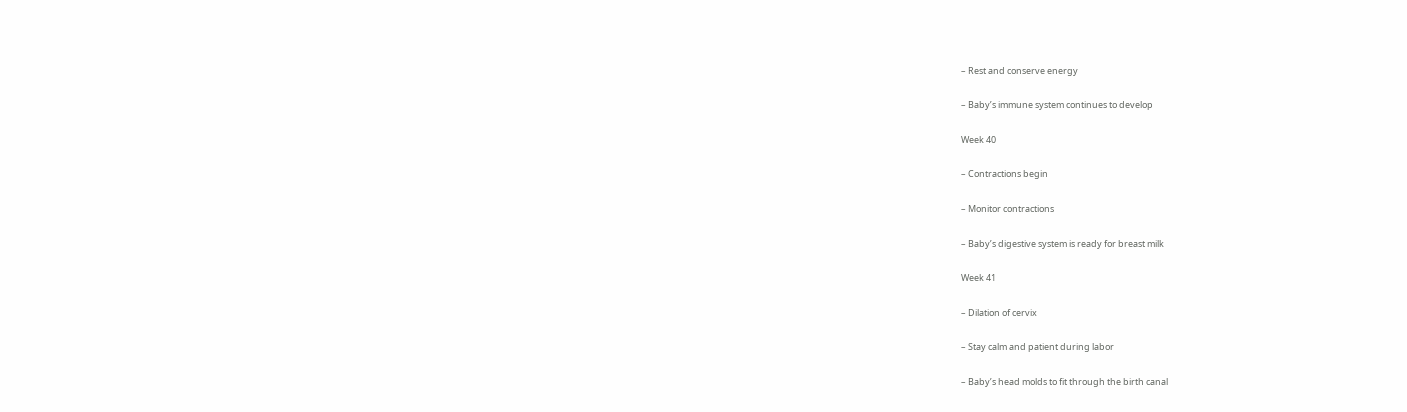– Rest and conserve energy

– Baby’s immune system continues to develop

Week 40

– Contractions begin

– Monitor contractions

– Baby’s digestive system is ready for breast milk

Week 41

– Dilation of cervix

– Stay calm and patient during labor

– Baby’s head molds to fit through the birth canal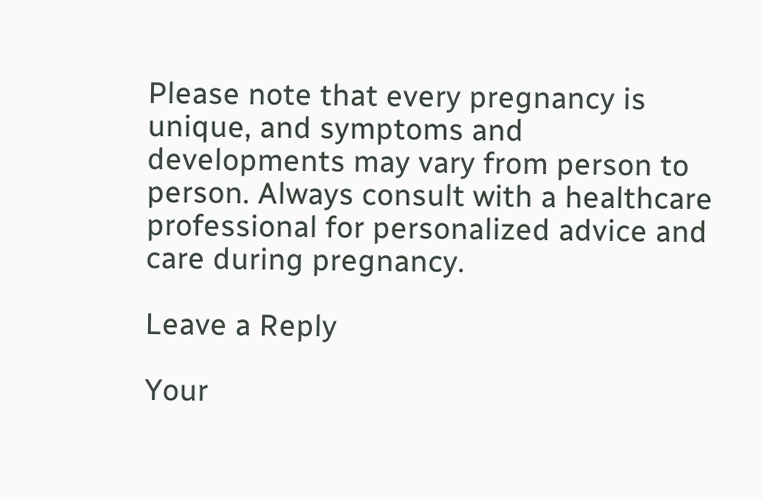Please note that every pregnancy is unique, and symptoms and developments may vary from person to person. Always consult with a healthcare professional for personalized advice and care during pregnancy.

Leave a Reply

Your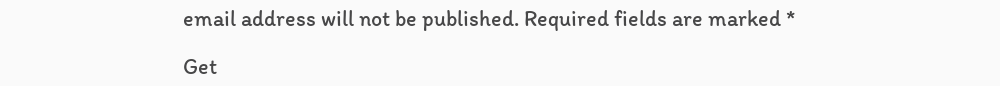email address will not be published. Required fields are marked *

Get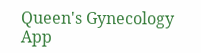Queen's Gynecology App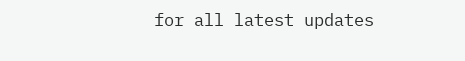for all latest updates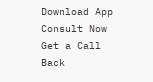Download App
Consult Now Get a Call Back